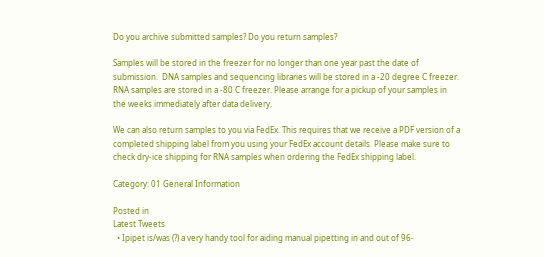Do you archive submitted samples? Do you return samples?

Samples will be stored in the freezer for no longer than one year past the date of submission.  DNA samples and sequencing libraries will be stored in a -20 degree C freezer.  RNA samples are stored in a -80 C freezer. Please arrange for a pickup of your samples in the weeks immediately after data delivery.

We can also return samples to you via FedEx. This requires that we receive a PDF version of a completed shipping label from you using your FedEx account details. Please make sure to check dry-ice shipping for RNA samples when ordering the FedEx shipping label.

Category: 01 General Information

Posted in
Latest Tweets
  • Ipipet is/was (?) a very handy tool for aiding manual pipetting in and out of 96-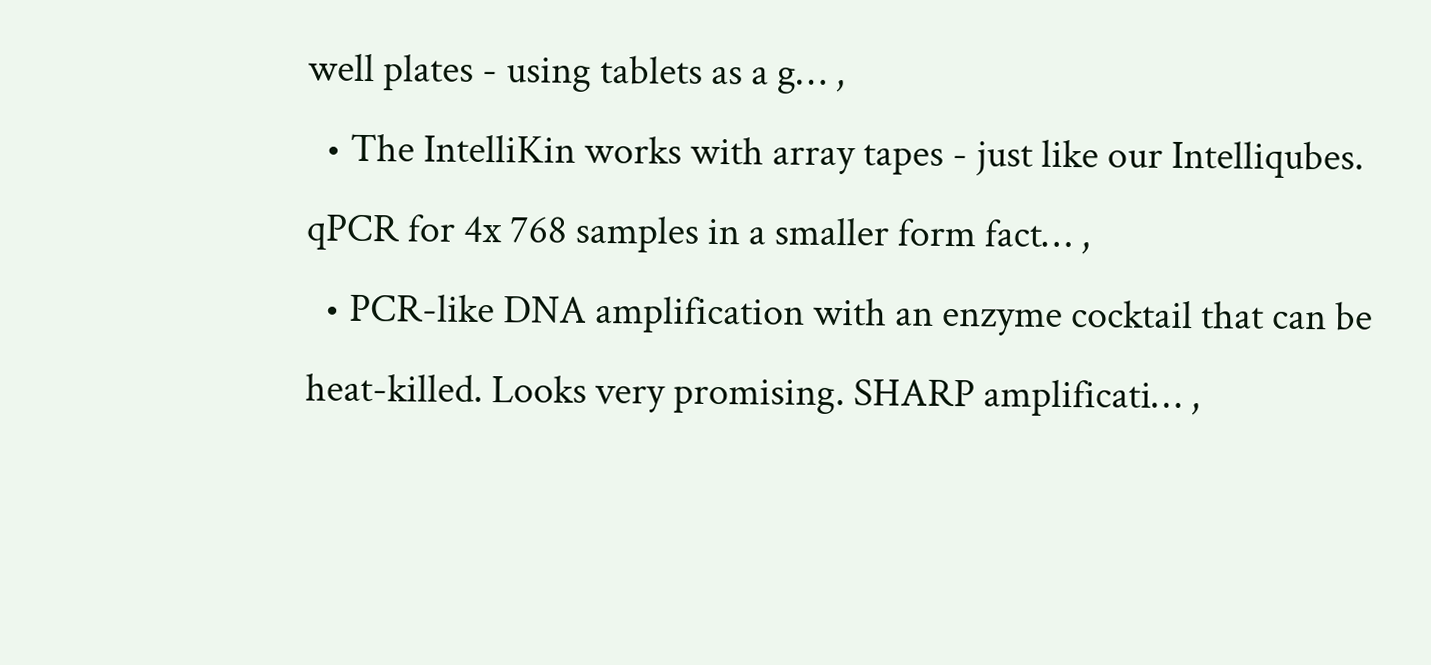well plates - using tablets as a g… ,
  • The IntelliKin works with array tapes - just like our Intelliqubes. qPCR for 4x 768 samples in a smaller form fact… ,
  • PCR-like DNA amplification with an enzyme cocktail that can be heat-killed. Looks very promising. SHARP amplificati… ,